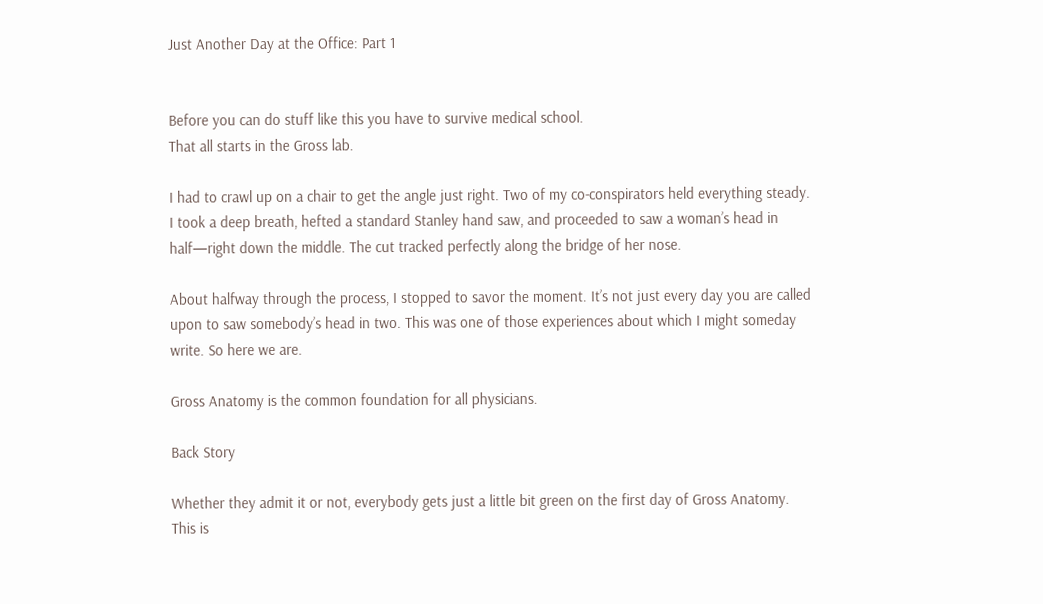Just Another Day at the Office: Part 1


Before you can do stuff like this you have to survive medical school.
That all starts in the Gross lab.

I had to crawl up on a chair to get the angle just right. Two of my co-conspirators held everything steady. I took a deep breath, hefted a standard Stanley hand saw, and proceeded to saw a woman’s head in half—right down the middle. The cut tracked perfectly along the bridge of her nose.

About halfway through the process, I stopped to savor the moment. It’s not just every day you are called upon to saw somebody’s head in two. This was one of those experiences about which I might someday write. So here we are.

Gross Anatomy is the common foundation for all physicians.

Back Story

Whether they admit it or not, everybody gets just a little bit green on the first day of Gross Anatomy. This is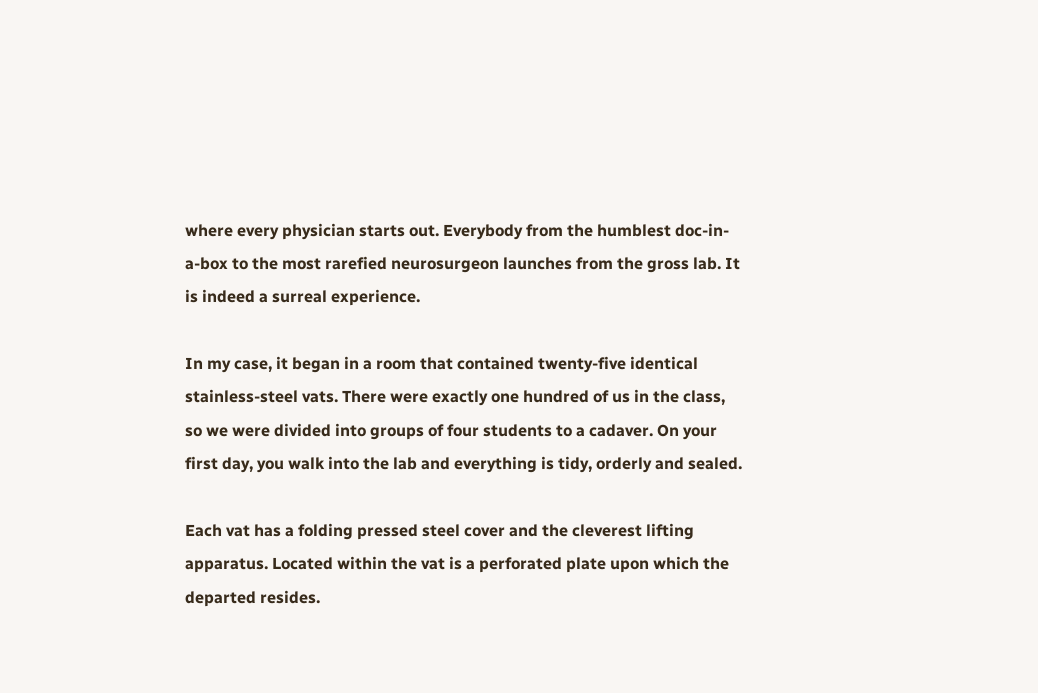where every physician starts out. Everybody from the humblest doc-in-a-box to the most rarefied neurosurgeon launches from the gross lab. It is indeed a surreal experience.

In my case, it began in a room that contained twenty-five identical stainless-steel vats. There were exactly one hundred of us in the class, so we were divided into groups of four students to a cadaver. On your first day, you walk into the lab and everything is tidy, orderly and sealed.

Each vat has a folding pressed steel cover and the cleverest lifting apparatus. Located within the vat is a perforated plate upon which the departed resides.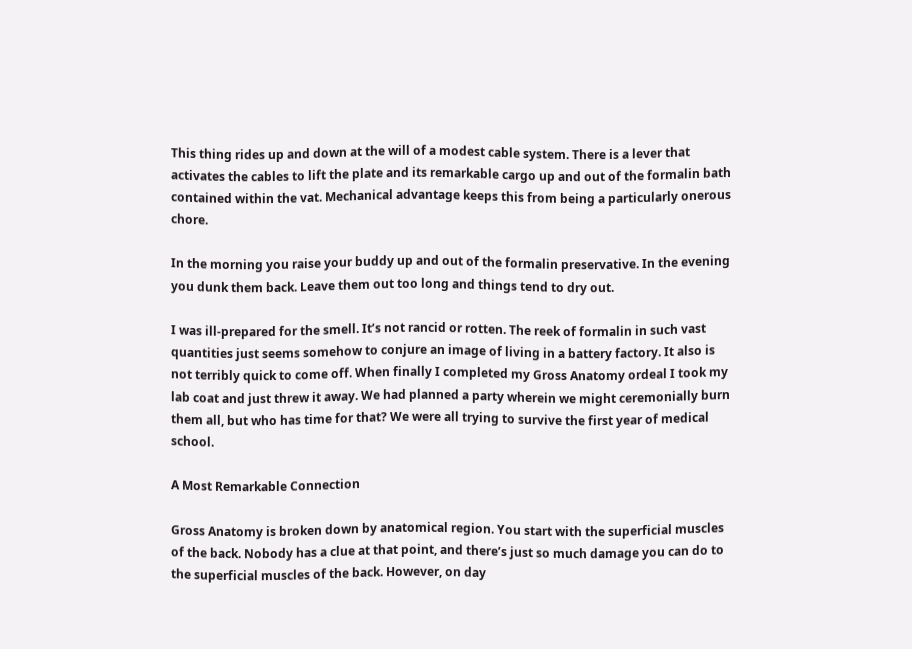This thing rides up and down at the will of a modest cable system. There is a lever that activates the cables to lift the plate and its remarkable cargo up and out of the formalin bath contained within the vat. Mechanical advantage keeps this from being a particularly onerous chore.

In the morning you raise your buddy up and out of the formalin preservative. In the evening you dunk them back. Leave them out too long and things tend to dry out.

I was ill-prepared for the smell. It’s not rancid or rotten. The reek of formalin in such vast quantities just seems somehow to conjure an image of living in a battery factory. It also is not terribly quick to come off. When finally I completed my Gross Anatomy ordeal I took my lab coat and just threw it away. We had planned a party wherein we might ceremonially burn them all, but who has time for that? We were all trying to survive the first year of medical school.

A Most Remarkable Connection

Gross Anatomy is broken down by anatomical region. You start with the superficial muscles of the back. Nobody has a clue at that point, and there’s just so much damage you can do to the superficial muscles of the back. However, on day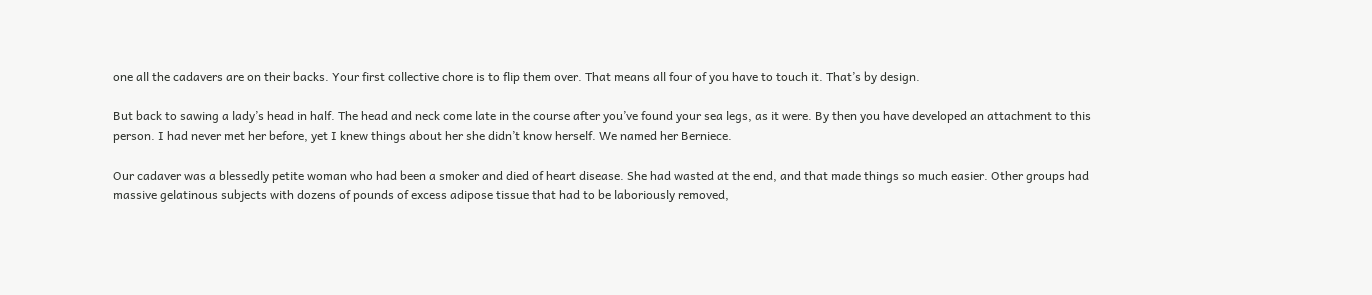one all the cadavers are on their backs. Your first collective chore is to flip them over. That means all four of you have to touch it. That’s by design.

But back to sawing a lady’s head in half. The head and neck come late in the course after you’ve found your sea legs, as it were. By then you have developed an attachment to this person. I had never met her before, yet I knew things about her she didn’t know herself. We named her Berniece.

Our cadaver was a blessedly petite woman who had been a smoker and died of heart disease. She had wasted at the end, and that made things so much easier. Other groups had massive gelatinous subjects with dozens of pounds of excess adipose tissue that had to be laboriously removed,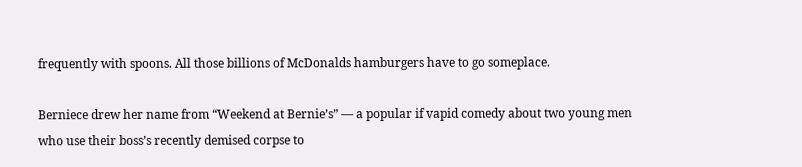frequently with spoons. All those billions of McDonalds hamburgers have to go someplace.

Berniece drew her name from “Weekend at Bernie’s” — a popular if vapid comedy about two young men who use their boss’s recently demised corpse to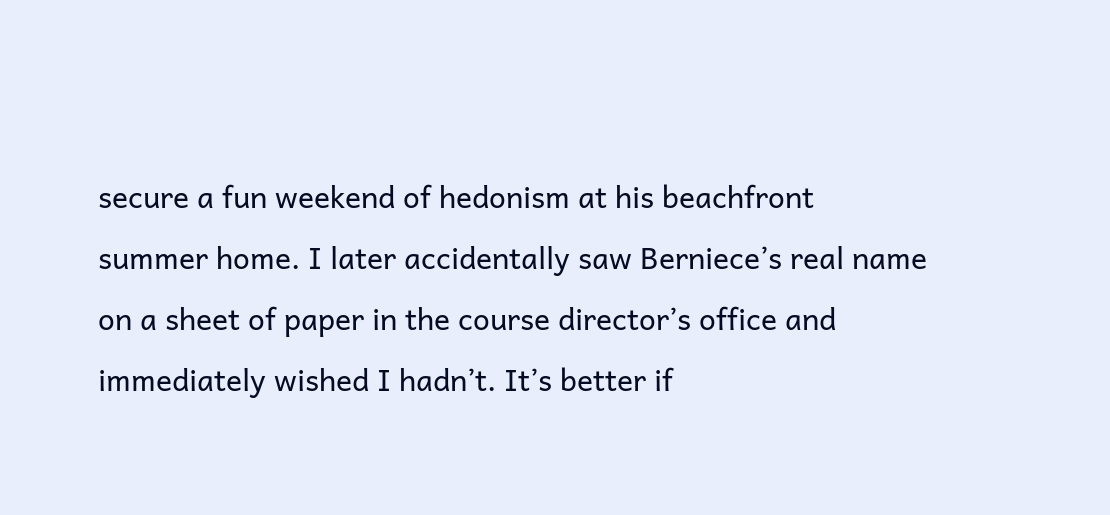secure a fun weekend of hedonism at his beachfront summer home. I later accidentally saw Berniece’s real name on a sheet of paper in the course director’s office and immediately wished I hadn’t. It’s better if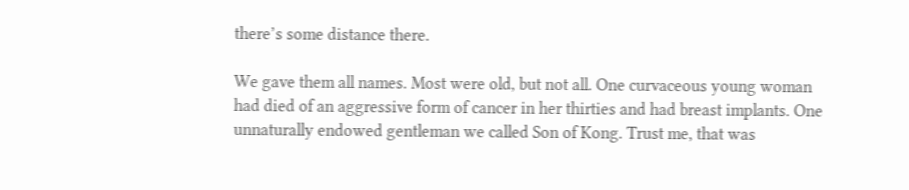there’s some distance there.

We gave them all names. Most were old, but not all. One curvaceous young woman had died of an aggressive form of cancer in her thirties and had breast implants. One unnaturally endowed gentleman we called Son of Kong. Trust me, that was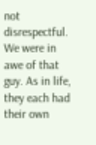not disrespectful. We were in awe of that guy. As in life, they each had their own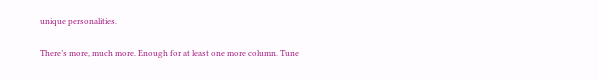unique personalities.

There’s more, much more. Enough for at least one more column. Tune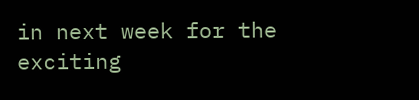in next week for the exciting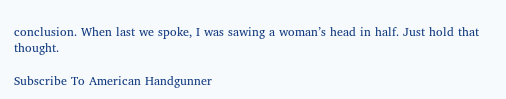conclusion. When last we spoke, I was sawing a woman’s head in half. Just hold that thought.

Subscribe To American Handgunner